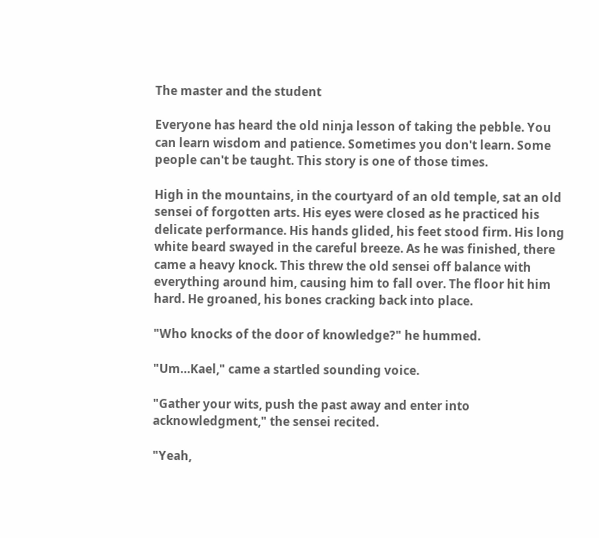The master and the student

Everyone has heard the old ninja lesson of taking the pebble. You can learn wisdom and patience. Sometimes you don't learn. Some people can't be taught. This story is one of those times.

High in the mountains, in the courtyard of an old temple, sat an old sensei of forgotten arts. His eyes were closed as he practiced his delicate performance. His hands glided, his feet stood firm. His long white beard swayed in the careful breeze. As he was finished, there came a heavy knock. This threw the old sensei off balance with everything around him, causing him to fall over. The floor hit him hard. He groaned, his bones cracking back into place.

"Who knocks of the door of knowledge?" he hummed.

"Um…Kael," came a startled sounding voice.

"Gather your wits, push the past away and enter into acknowledgment," the sensei recited.

"Yeah,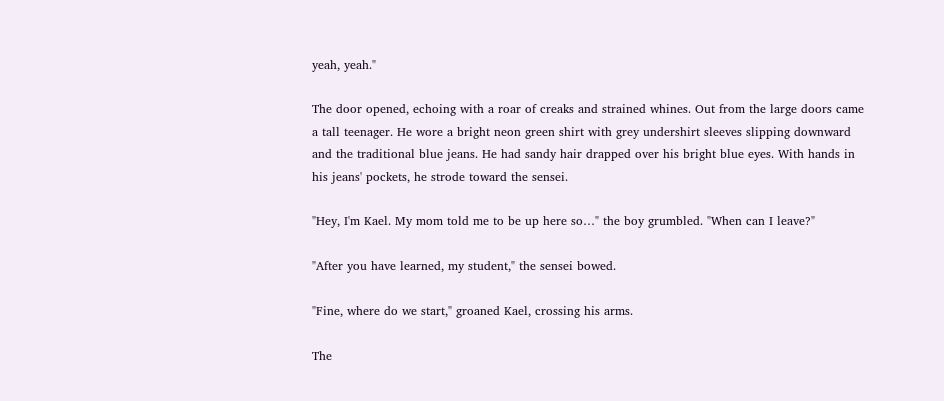yeah, yeah."

The door opened, echoing with a roar of creaks and strained whines. Out from the large doors came a tall teenager. He wore a bright neon green shirt with grey undershirt sleeves slipping downward and the traditional blue jeans. He had sandy hair drapped over his bright blue eyes. With hands in his jeans' pockets, he strode toward the sensei.

"Hey, I'm Kael. My mom told me to be up here so…" the boy grumbled. "When can I leave?"

"After you have learned, my student," the sensei bowed.

"Fine, where do we start," groaned Kael, crossing his arms.

The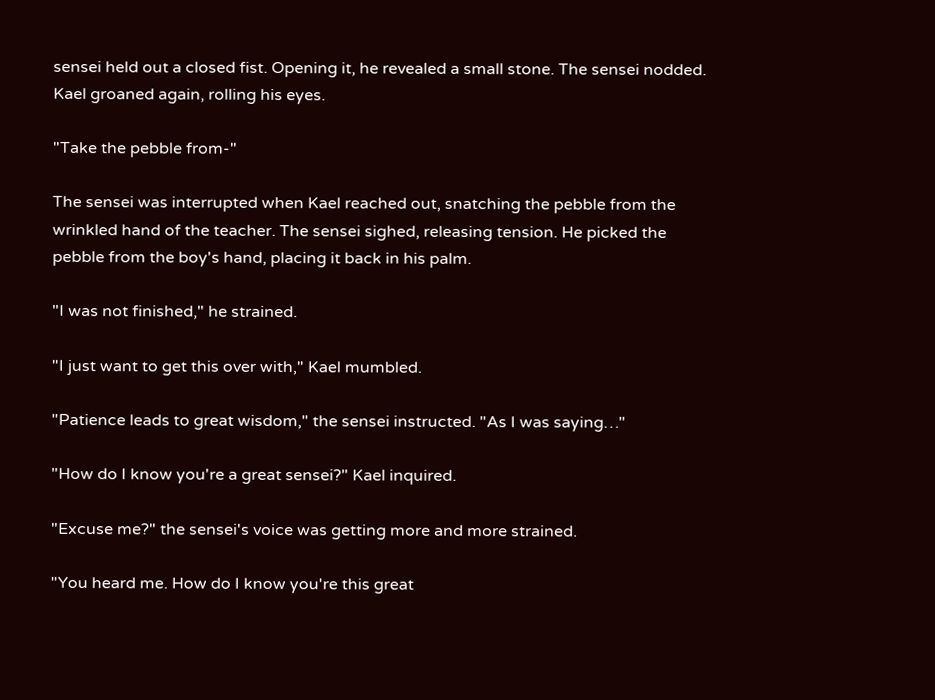sensei held out a closed fist. Opening it, he revealed a small stone. The sensei nodded. Kael groaned again, rolling his eyes.

"Take the pebble from-"

The sensei was interrupted when Kael reached out, snatching the pebble from the wrinkled hand of the teacher. The sensei sighed, releasing tension. He picked the pebble from the boy's hand, placing it back in his palm.

"I was not finished," he strained.

"I just want to get this over with," Kael mumbled.

"Patience leads to great wisdom," the sensei instructed. "As I was saying…"

"How do I know you're a great sensei?" Kael inquired.

"Excuse me?" the sensei's voice was getting more and more strained.

"You heard me. How do I know you're this great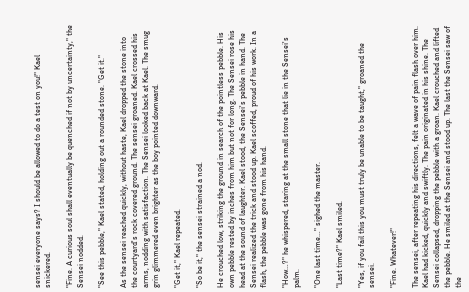sensei everyone says? I should be allowed to do a test on you!" Kael snickered.

"Fine. A curious soul shall eventually be quenched if not by uncertainty," the Sensei nodded.

"See this pebble," Kael stated, holding out a rounded stone. "Get it."

As the sensei reached quickly, without haste, Kael dropped the stone into the courtyard's rock covered ground. The sensei groaned. Kael crossed his arms, nodding with satisfaction. The Sensei looked back at Kael. The smug grin glimmered even brighter as the boy pointed downward.

"Get it," Kael repeated.

"So be it," the sensei strained a nod.

He crouched low, striking the ground in search of the pointless pebble. His own pebble rested by inches from him but not for long. The Sensei rose his head at the sound of laughter. Kael stood, the Sensei's pebble in hand. The Sensei realized the trick and stood up. Kael scoffed, proud of his work. In a flash, the pebble was gone from his hand.

"How…?" he whispered, staring at the small stone that lie in the Sensei's palm.

"One last time…" sighed the master.

"Last time?" Kael smiled.

"Yes, if you fail this you must truly be unable to be taught," groaned the sensei.

"Fine. Whatever!"

The sensei, after repeating his directions, felt a wave of pain flash over him. Kael had kicked, quickly and swiftly. The pain originated in his shine. The Sensei collapsed, dropping the pebble with a groan. Kael crouched and lifted the pebble. He smiled at the Sensei and stood up. The last the Sensei saw of the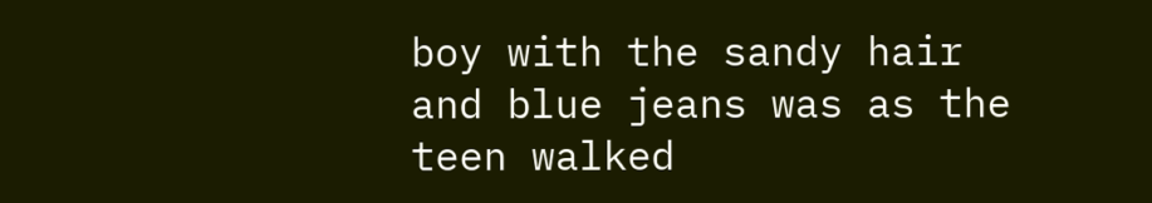boy with the sandy hair and blue jeans was as the teen walked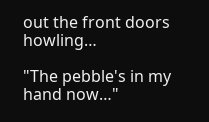out the front doors howling…

"The pebble's in my hand now…"